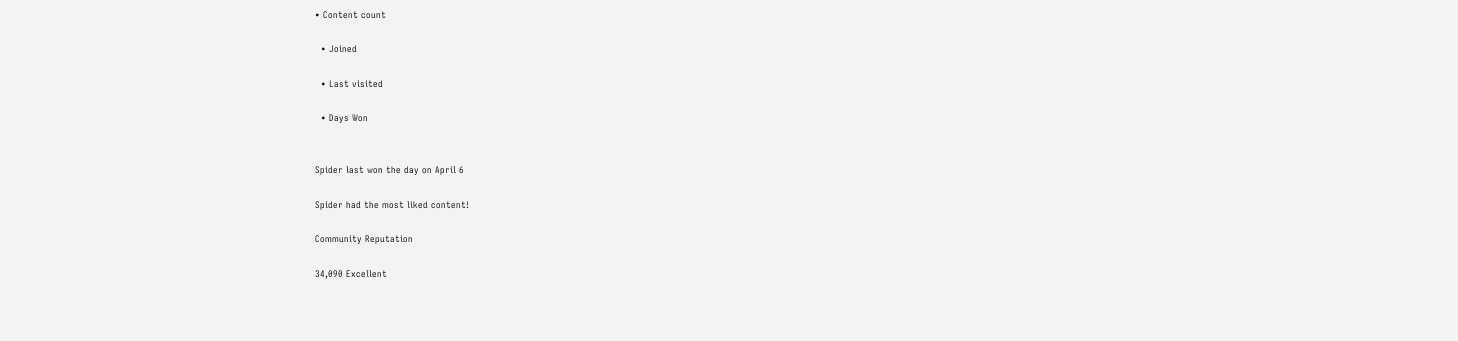• Content count

  • Joined

  • Last visited

  • Days Won


Spider last won the day on April 6

Spider had the most liked content!

Community Reputation

34,090 Excellent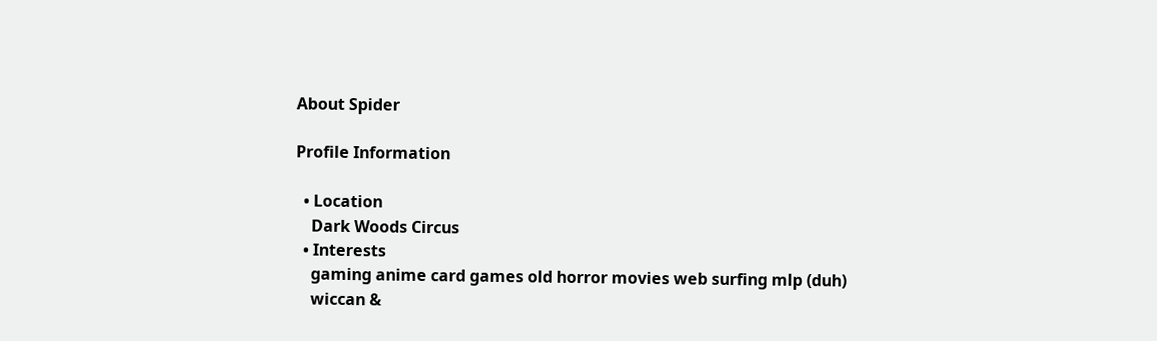About Spider

Profile Information

  • Location
    Dark Woods Circus
  • Interests
    gaming anime card games old horror movies web surfing mlp (duh)
    wiccan &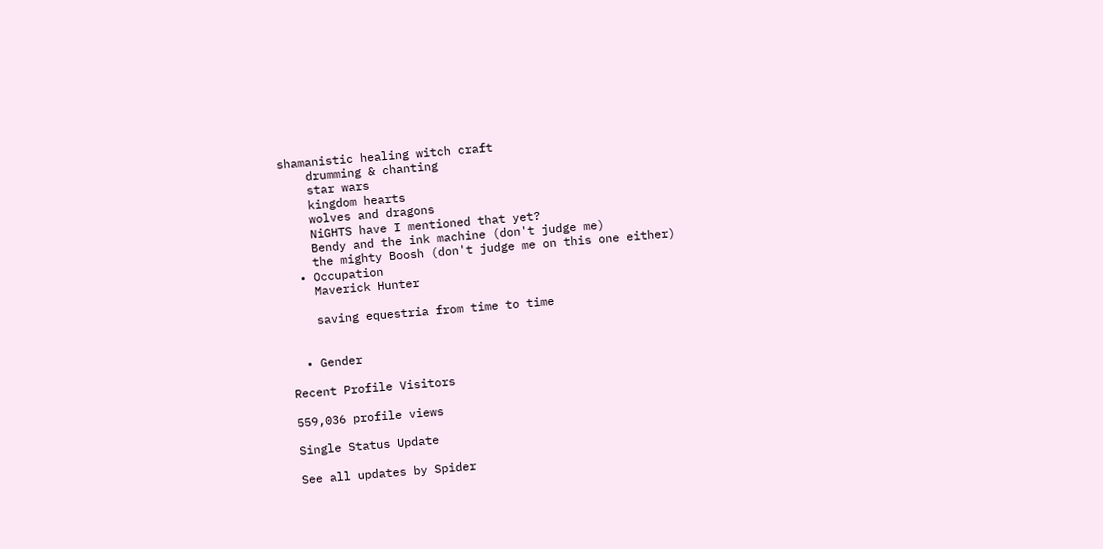shamanistic healing witch craft
    drumming & chanting
    star wars
    kingdom hearts
    wolves and dragons
    NiGHTS have I mentioned that yet?
    Bendy and the ink machine (don't judge me)
    the mighty Boosh (don't judge me on this one either)
  • Occupation
    Maverick Hunter

    saving equestria from time to time


  • Gender

Recent Profile Visitors

559,036 profile views

Single Status Update

See all updates by Spider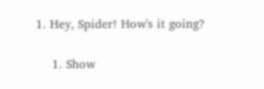1. Hey, Spider! How's it going?

    1. Show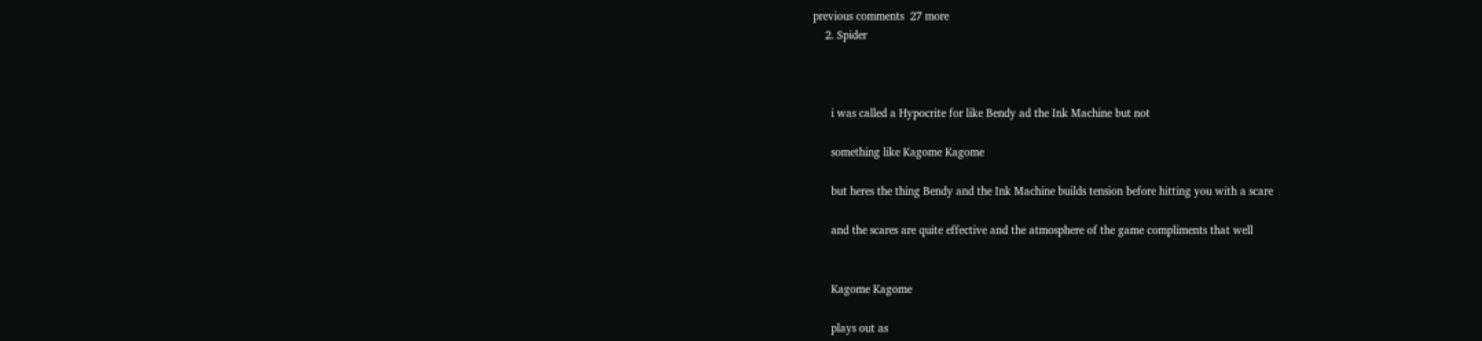previous comments  27 more
    2. Spider



      i was called a Hypocrite for like Bendy ad the Ink Machine but not

      something like Kagome Kagome

      but heres the thing Bendy and the Ink Machine builds tension before hitting you with a scare

      and the scares are quite effective and the atmosphere of the game compliments that well


      Kagome Kagome

      plays out as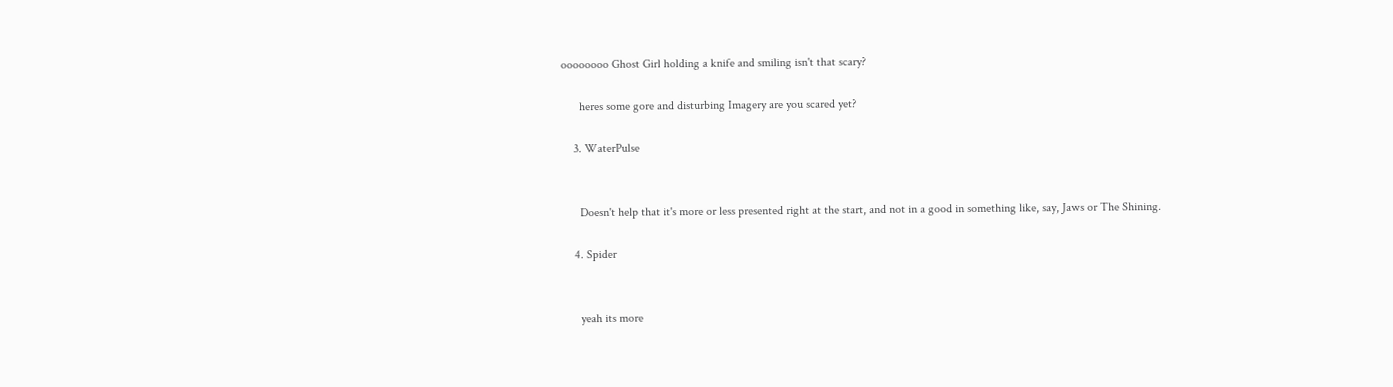oooooooo Ghost Girl holding a knife and smiling isn't that scary?

      heres some gore and disturbing Imagery are you scared yet?

    3. WaterPulse


      Doesn't help that it's more or less presented right at the start, and not in a good in something like, say, Jaws or The Shining.

    4. Spider


      yeah its more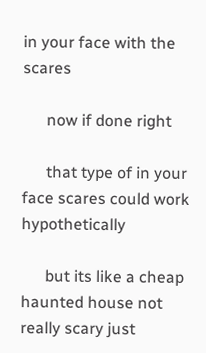in your face with the scares

      now if done right

      that type of in your face scares could work hypothetically

      but its like a cheap haunted house not really scary just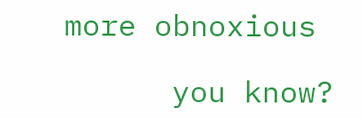more obnoxious

      you know?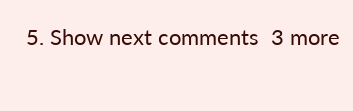5. Show next comments  3 more